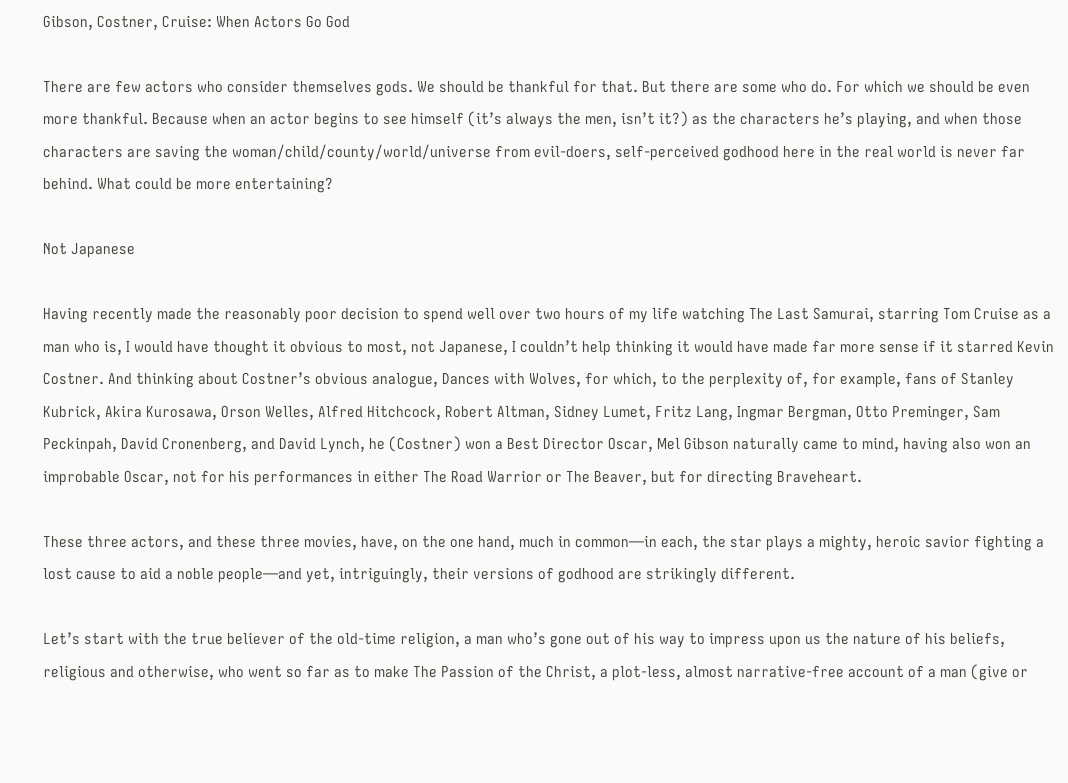Gibson, Costner, Cruise: When Actors Go God

There are few actors who consider themselves gods. We should be thankful for that. But there are some who do. For which we should be even more thankful. Because when an actor begins to see himself (it’s always the men, isn’t it?) as the characters he’s playing, and when those characters are saving the woman/child/county/world/universe from evil-doers, self-perceived godhood here in the real world is never far behind. What could be more entertaining?

Not Japanese

Having recently made the reasonably poor decision to spend well over two hours of my life watching The Last Samurai, starring Tom Cruise as a man who is, I would have thought it obvious to most, not Japanese, I couldn’t help thinking it would have made far more sense if it starred Kevin Costner. And thinking about Costner’s obvious analogue, Dances with Wolves, for which, to the perplexity of, for example, fans of Stanley Kubrick, Akira Kurosawa, Orson Welles, Alfred Hitchcock, Robert Altman, Sidney Lumet, Fritz Lang, Ingmar Bergman, Otto Preminger, Sam Peckinpah, David Cronenberg, and David Lynch, he (Costner) won a Best Director Oscar, Mel Gibson naturally came to mind, having also won an improbable Oscar, not for his performances in either The Road Warrior or The Beaver, but for directing Braveheart.

These three actors, and these three movies, have, on the one hand, much in common—in each, the star plays a mighty, heroic savior fighting a lost cause to aid a noble people—and yet, intriguingly, their versions of godhood are strikingly different.

Let’s start with the true believer of the old-time religion, a man who’s gone out of his way to impress upon us the nature of his beliefs, religious and otherwise, who went so far as to make The Passion of the Christ, a plot-less, almost narrative-free account of a man (give or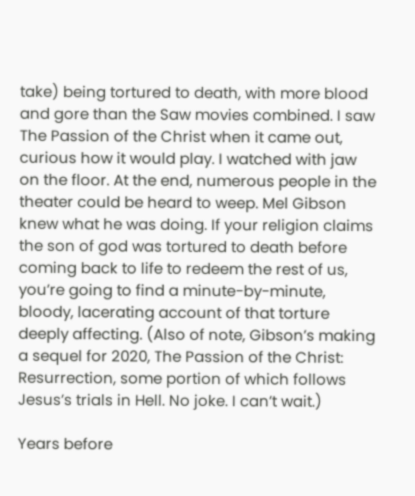take) being tortured to death, with more blood and gore than the Saw movies combined. I saw The Passion of the Christ when it came out, curious how it would play. I watched with jaw on the floor. At the end, numerous people in the theater could be heard to weep. Mel Gibson knew what he was doing. If your religion claims the son of god was tortured to death before coming back to life to redeem the rest of us, you’re going to find a minute-by-minute, bloody, lacerating account of that torture deeply affecting. (Also of note, Gibson’s making a sequel for 2020, The Passion of the Christ: Resurrection, some portion of which follows Jesus’s trials in Hell. No joke. I can’t wait.)

Years before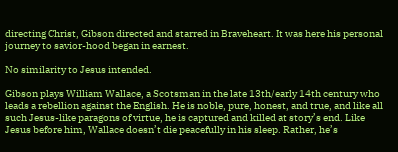directing Christ, Gibson directed and starred in Braveheart. It was here his personal journey to savior-hood began in earnest.

No similarity to Jesus intended.

Gibson plays William Wallace, a Scotsman in the late 13th/early 14th century who leads a rebellion against the English. He is noble, pure, honest, and true, and like all such Jesus-like paragons of virtue, he is captured and killed at story’s end. Like Jesus before him, Wallace doesn’t die peacefully in his sleep. Rather, he’s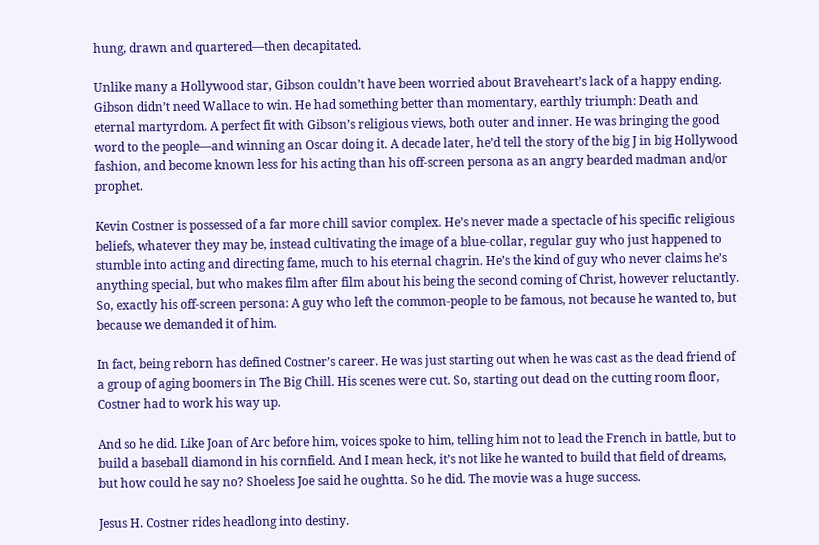hung, drawn and quartered—then decapitated.

Unlike many a Hollywood star, Gibson couldn’t have been worried about Braveheart’s lack of a happy ending. Gibson didn’t need Wallace to win. He had something better than momentary, earthly triumph: Death and eternal martyrdom. A perfect fit with Gibson’s religious views, both outer and inner. He was bringing the good word to the people—and winning an Oscar doing it. A decade later, he’d tell the story of the big J in big Hollywood fashion, and become known less for his acting than his off-screen persona as an angry bearded madman and/or prophet.

Kevin Costner is possessed of a far more chill savior complex. He’s never made a spectacle of his specific religious beliefs, whatever they may be, instead cultivating the image of a blue-collar, regular guy who just happened to stumble into acting and directing fame, much to his eternal chagrin. He’s the kind of guy who never claims he’s anything special, but who makes film after film about his being the second coming of Christ, however reluctantly. So, exactly his off-screen persona: A guy who left the common-people to be famous, not because he wanted to, but because we demanded it of him.

In fact, being reborn has defined Costner’s career. He was just starting out when he was cast as the dead friend of a group of aging boomers in The Big Chill. His scenes were cut. So, starting out dead on the cutting room floor, Costner had to work his way up.

And so he did. Like Joan of Arc before him, voices spoke to him, telling him not to lead the French in battle, but to build a baseball diamond in his cornfield. And I mean heck, it’s not like he wanted to build that field of dreams, but how could he say no? Shoeless Joe said he oughtta. So he did. The movie was a huge success.

Jesus H. Costner rides headlong into destiny.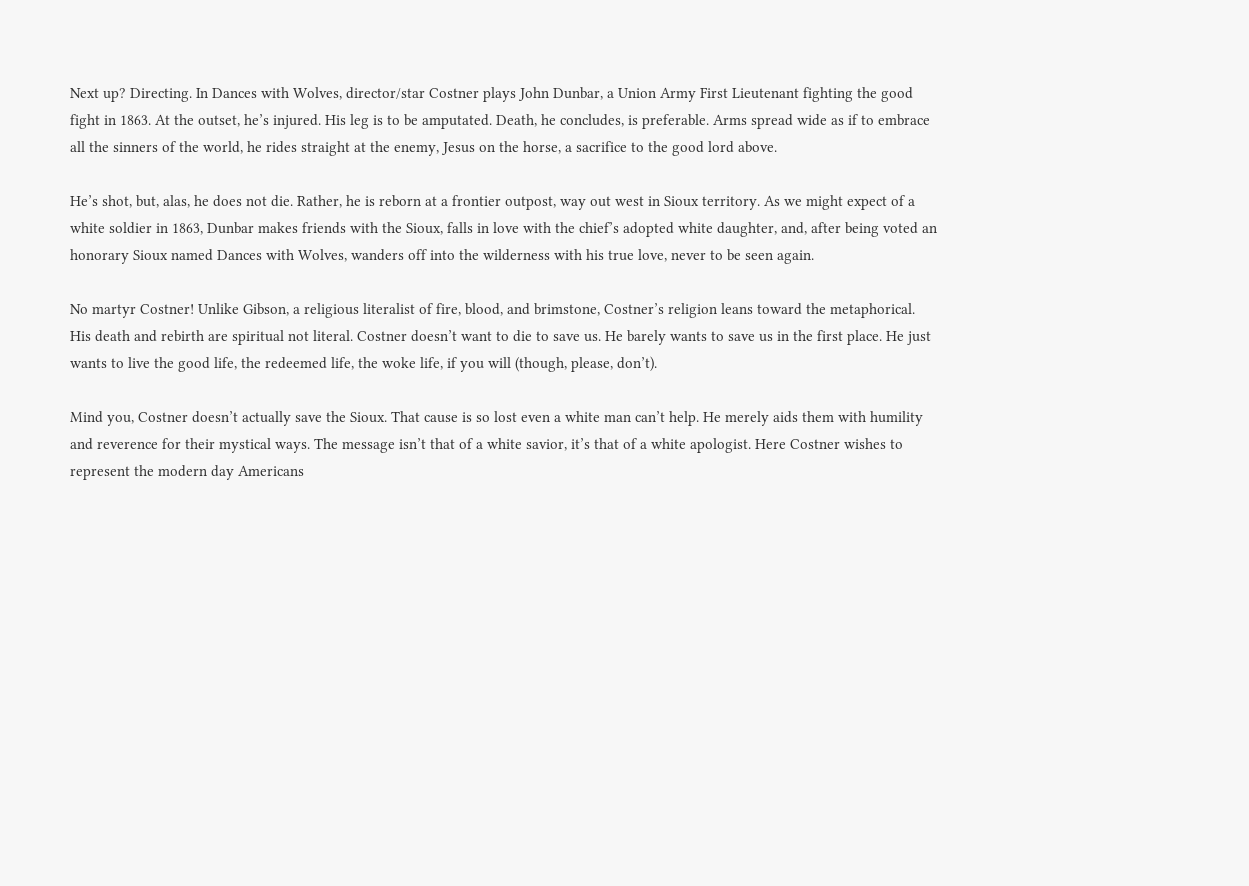Next up? Directing. In Dances with Wolves, director/star Costner plays John Dunbar, a Union Army First Lieutenant fighting the good fight in 1863. At the outset, he’s injured. His leg is to be amputated. Death, he concludes, is preferable. Arms spread wide as if to embrace all the sinners of the world, he rides straight at the enemy, Jesus on the horse, a sacrifice to the good lord above.

He’s shot, but, alas, he does not die. Rather, he is reborn at a frontier outpost, way out west in Sioux territory. As we might expect of a white soldier in 1863, Dunbar makes friends with the Sioux, falls in love with the chief’s adopted white daughter, and, after being voted an honorary Sioux named Dances with Wolves, wanders off into the wilderness with his true love, never to be seen again.

No martyr Costner! Unlike Gibson, a religious literalist of fire, blood, and brimstone, Costner’s religion leans toward the metaphorical. His death and rebirth are spiritual not literal. Costner doesn’t want to die to save us. He barely wants to save us in the first place. He just wants to live the good life, the redeemed life, the woke life, if you will (though, please, don’t).

Mind you, Costner doesn’t actually save the Sioux. That cause is so lost even a white man can’t help. He merely aids them with humility and reverence for their mystical ways. The message isn’t that of a white savior, it’s that of a white apologist. Here Costner wishes to represent the modern day Americans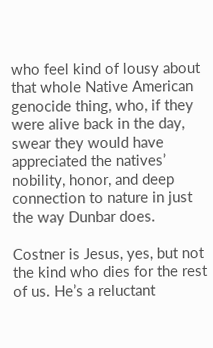who feel kind of lousy about that whole Native American genocide thing, who, if they were alive back in the day, swear they would have appreciated the natives’ nobility, honor, and deep connection to nature in just the way Dunbar does.

Costner is Jesus, yes, but not the kind who dies for the rest of us. He’s a reluctant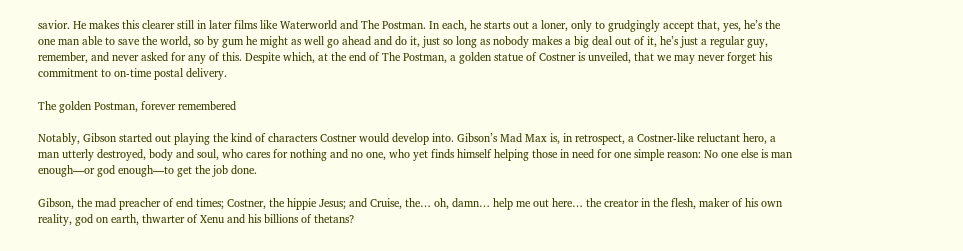savior. He makes this clearer still in later films like Waterworld and The Postman. In each, he starts out a loner, only to grudgingly accept that, yes, he’s the one man able to save the world, so by gum he might as well go ahead and do it, just so long as nobody makes a big deal out of it, he’s just a regular guy, remember, and never asked for any of this. Despite which, at the end of The Postman, a golden statue of Costner is unveiled, that we may never forget his commitment to on-time postal delivery.

The golden Postman, forever remembered

Notably, Gibson started out playing the kind of characters Costner would develop into. Gibson’s Mad Max is, in retrospect, a Costner-like reluctant hero, a man utterly destroyed, body and soul, who cares for nothing and no one, who yet finds himself helping those in need for one simple reason: No one else is man enough—or god enough—to get the job done.

Gibson, the mad preacher of end times; Costner, the hippie Jesus; and Cruise, the… oh, damn… help me out here… the creator in the flesh, maker of his own reality, god on earth, thwarter of Xenu and his billions of thetans?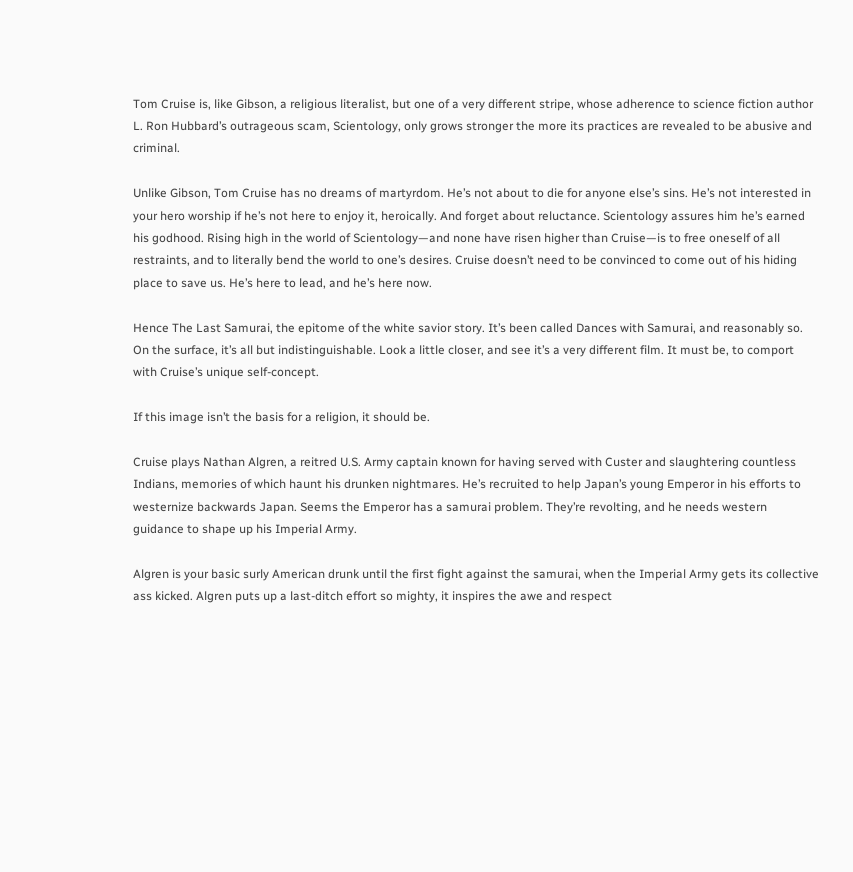Tom Cruise is, like Gibson, a religious literalist, but one of a very different stripe, whose adherence to science fiction author L. Ron Hubbard’s outrageous scam, Scientology, only grows stronger the more its practices are revealed to be abusive and criminal.

Unlike Gibson, Tom Cruise has no dreams of martyrdom. He’s not about to die for anyone else’s sins. He’s not interested in your hero worship if he’s not here to enjoy it, heroically. And forget about reluctance. Scientology assures him he’s earned his godhood. Rising high in the world of Scientology—and none have risen higher than Cruise—is to free oneself of all restraints, and to literally bend the world to one’s desires. Cruise doesn’t need to be convinced to come out of his hiding place to save us. He’s here to lead, and he’s here now.

Hence The Last Samurai, the epitome of the white savior story. It’s been called Dances with Samurai, and reasonably so. On the surface, it’s all but indistinguishable. Look a little closer, and see it’s a very different film. It must be, to comport with Cruise’s unique self-concept.

If this image isn’t the basis for a religion, it should be.

Cruise plays Nathan Algren, a reitred U.S. Army captain known for having served with Custer and slaughtering countless Indians, memories of which haunt his drunken nightmares. He’s recruited to help Japan’s young Emperor in his efforts to westernize backwards Japan. Seems the Emperor has a samurai problem. They’re revolting, and he needs western guidance to shape up his Imperial Army.

Algren is your basic surly American drunk until the first fight against the samurai, when the Imperial Army gets its collective ass kicked. Algren puts up a last-ditch effort so mighty, it inspires the awe and respect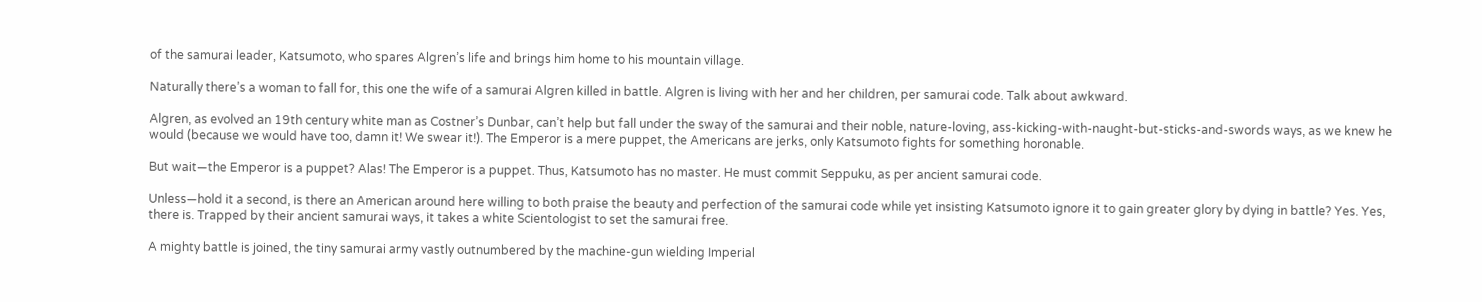of the samurai leader, Katsumoto, who spares Algren’s life and brings him home to his mountain village.

Naturally there’s a woman to fall for, this one the wife of a samurai Algren killed in battle. Algren is living with her and her children, per samurai code. Talk about awkward.

Algren, as evolved an 19th century white man as Costner’s Dunbar, can’t help but fall under the sway of the samurai and their noble, nature-loving, ass-kicking-with-naught-but-sticks-and-swords ways, as we knew he would (because we would have too, damn it! We swear it!). The Emperor is a mere puppet, the Americans are jerks, only Katsumoto fights for something horonable.

But wait—the Emperor is a puppet? Alas! The Emperor is a puppet. Thus, Katsumoto has no master. He must commit Seppuku, as per ancient samurai code.

Unless—hold it a second, is there an American around here willing to both praise the beauty and perfection of the samurai code while yet insisting Katsumoto ignore it to gain greater glory by dying in battle? Yes. Yes, there is. Trapped by their ancient samurai ways, it takes a white Scientologist to set the samurai free.

A mighty battle is joined, the tiny samurai army vastly outnumbered by the machine-gun wielding Imperial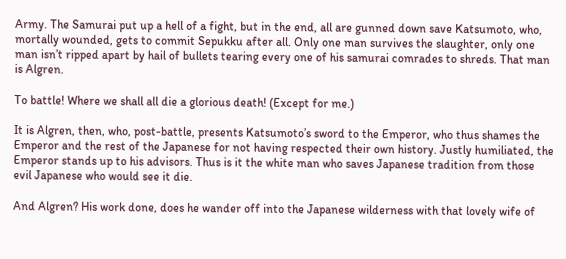Army. The Samurai put up a hell of a fight, but in the end, all are gunned down save Katsumoto, who, mortally wounded, gets to commit Sepukku after all. Only one man survives the slaughter, only one man isn’t ripped apart by hail of bullets tearing every one of his samurai comrades to shreds. That man is Algren.

To battle! Where we shall all die a glorious death! (Except for me.)

It is Algren, then, who, post-battle, presents Katsumoto’s sword to the Emperor, who thus shames the Emperor and the rest of the Japanese for not having respected their own history. Justly humiliated, the Emperor stands up to his advisors. Thus is it the white man who saves Japanese tradition from those evil Japanese who would see it die.

And Algren? His work done, does he wander off into the Japanese wilderness with that lovely wife of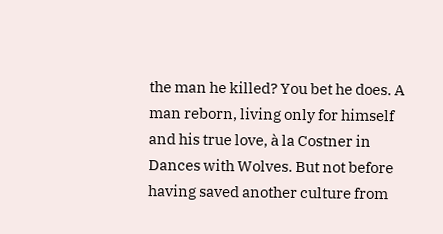the man he killed? You bet he does. A man reborn, living only for himself and his true love, à la Costner in Dances with Wolves. But not before having saved another culture from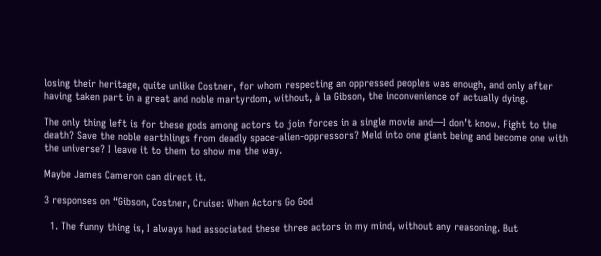losing their heritage, quite unlike Costner, for whom respecting an oppressed peoples was enough, and only after having taken part in a great and noble martyrdom, without, à la Gibson, the inconvenience of actually dying.

The only thing left is for these gods among actors to join forces in a single movie and—I don’t know. Fight to the death? Save the noble earthlings from deadly space-alien-oppressors? Meld into one giant being and become one with the universe? I leave it to them to show me the way.

Maybe James Cameron can direct it.

3 responses on “Gibson, Costner, Cruise: When Actors Go God

  1. The funny thing is, I always had associated these three actors in my mind, without any reasoning. But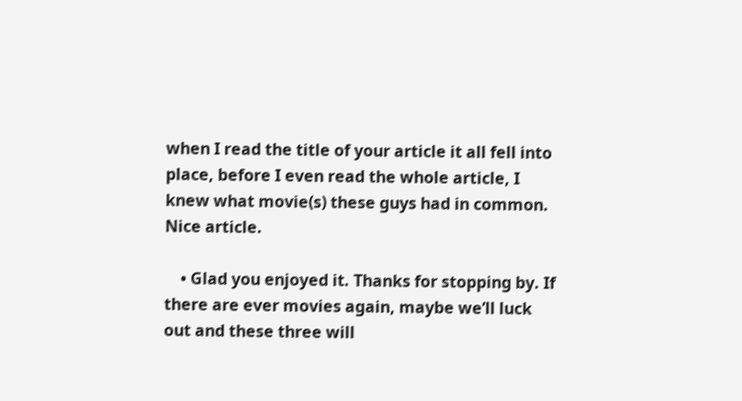when I read the title of your article it all fell into place, before I even read the whole article, I knew what movie(s) these guys had in common. Nice article.

    • Glad you enjoyed it. Thanks for stopping by. If there are ever movies again, maybe we’ll luck out and these three will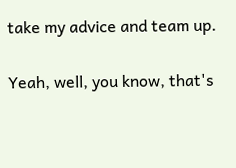take my advice and team up.

Yeah, well, you know, that's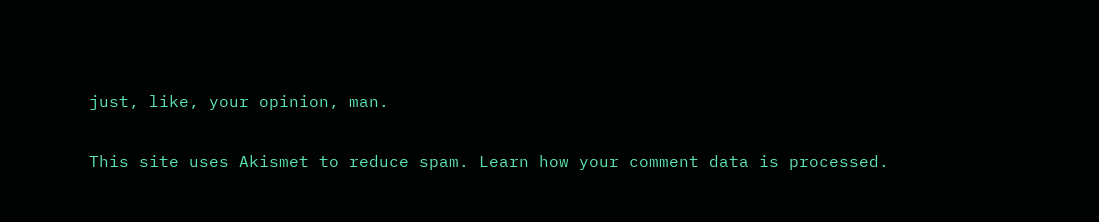just, like, your opinion, man.

This site uses Akismet to reduce spam. Learn how your comment data is processed.